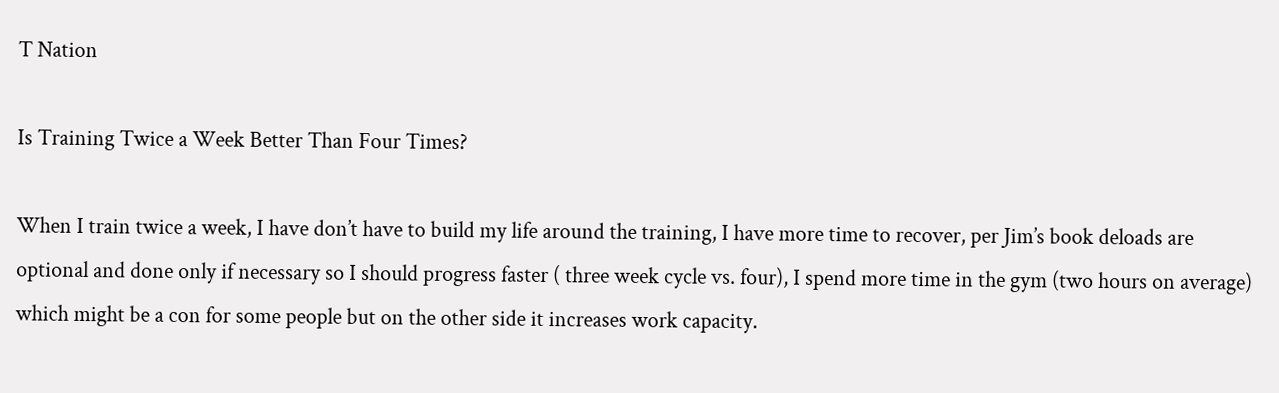T Nation

Is Training Twice a Week Better Than Four Times?

When I train twice a week, I have don’t have to build my life around the training, I have more time to recover, per Jim’s book deloads are optional and done only if necessary so I should progress faster ( three week cycle vs. four), I spend more time in the gym (two hours on average) which might be a con for some people but on the other side it increases work capacity.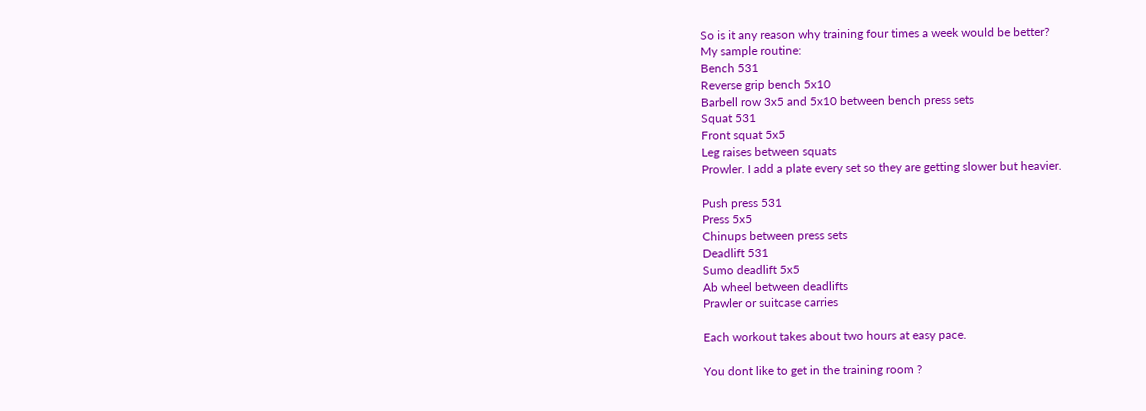So is it any reason why training four times a week would be better?
My sample routine:
Bench 531
Reverse grip bench 5x10
Barbell row 3x5 and 5x10 between bench press sets
Squat 531
Front squat 5x5
Leg raises between squats
Prowler. I add a plate every set so they are getting slower but heavier.

Push press 531
Press 5x5
Chinups between press sets
Deadlift 531
Sumo deadlift 5x5
Ab wheel between deadlifts
Prawler or suitcase carries

Each workout takes about two hours at easy pace.

You dont like to get in the training room ?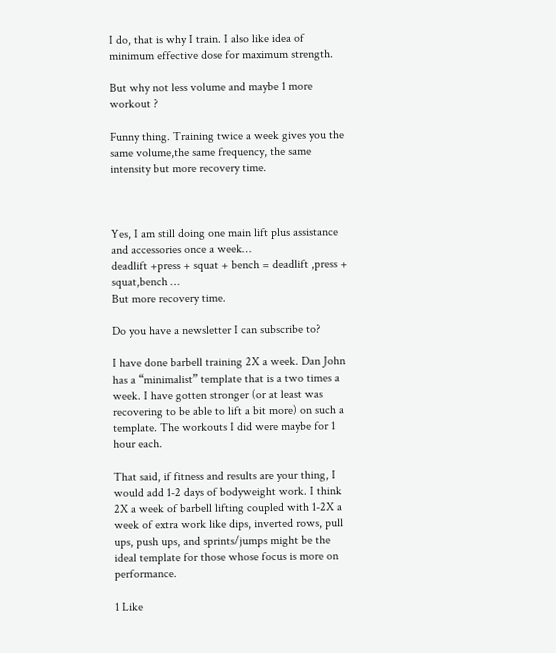I do, that is why I train. I also like idea of minimum effective dose for maximum strength.

But why not less volume and maybe 1 more workout ?

Funny thing. Training twice a week gives you the same volume,the same frequency, the same intensity but more recovery time.



Yes, I am still doing one main lift plus assistance and accessories once a week…
deadlift +press + squat + bench = deadlift ,press + squat,bench …
But more recovery time.

Do you have a newsletter I can subscribe to?

I have done barbell training 2X a week. Dan John has a “minimalist” template that is a two times a week. I have gotten stronger (or at least was recovering to be able to lift a bit more) on such a template. The workouts I did were maybe for 1 hour each.

That said, if fitness and results are your thing, I would add 1-2 days of bodyweight work. I think 2X a week of barbell lifting coupled with 1-2X a week of extra work like dips, inverted rows, pull ups, push ups, and sprints/jumps might be the ideal template for those whose focus is more on performance.

1 Like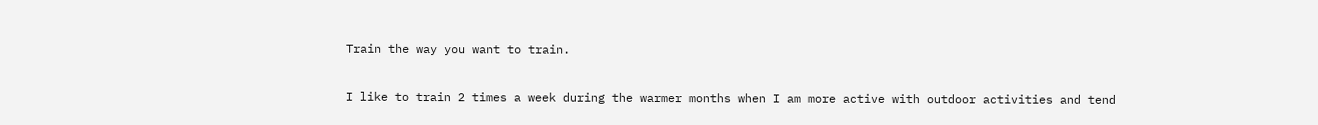Train the way you want to train.

I like to train 2 times a week during the warmer months when I am more active with outdoor activities and tend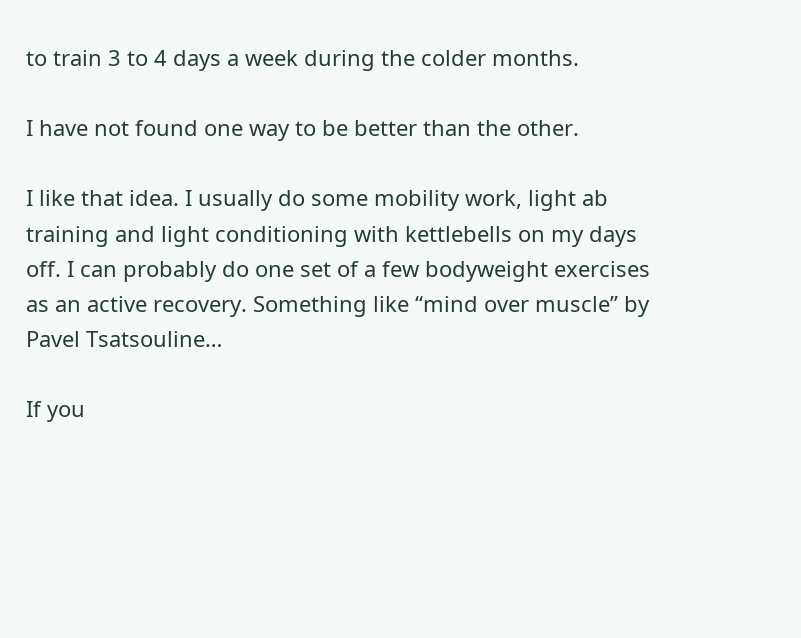to train 3 to 4 days a week during the colder months.

I have not found one way to be better than the other.

I like that idea. I usually do some mobility work, light ab training and light conditioning with kettlebells on my days off. I can probably do one set of a few bodyweight exercises as an active recovery. Something like “mind over muscle” by Pavel Tsatsouline…

If you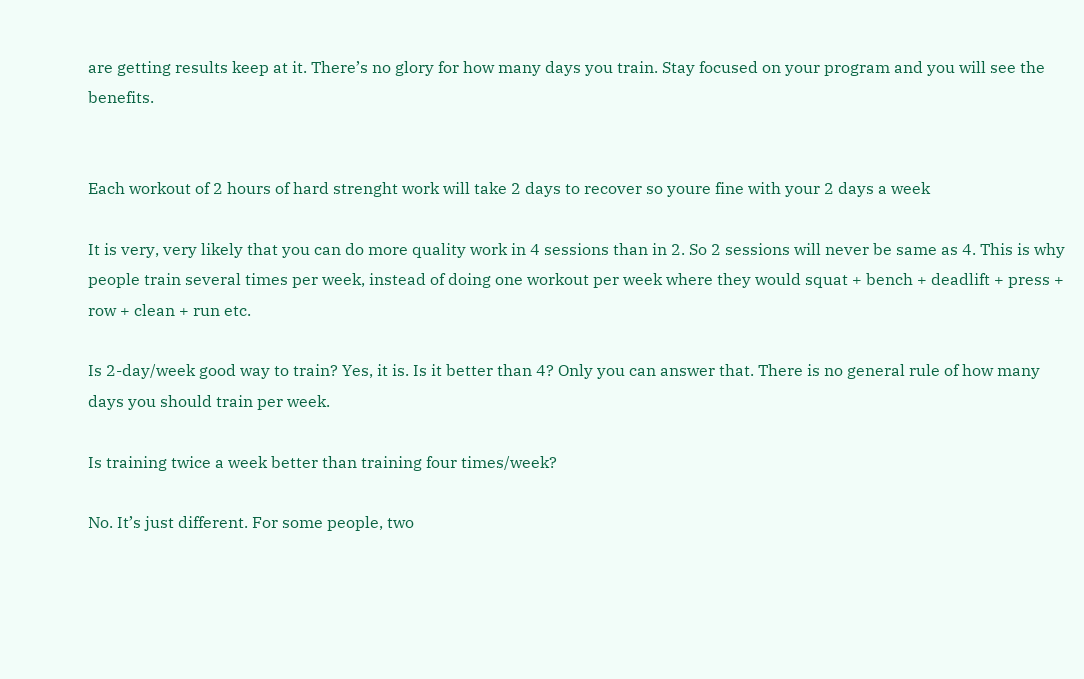are getting results keep at it. There’s no glory for how many days you train. Stay focused on your program and you will see the benefits.


Each workout of 2 hours of hard strenght work will take 2 days to recover so youre fine with your 2 days a week

It is very, very likely that you can do more quality work in 4 sessions than in 2. So 2 sessions will never be same as 4. This is why people train several times per week, instead of doing one workout per week where they would squat + bench + deadlift + press + row + clean + run etc.

Is 2-day/week good way to train? Yes, it is. Is it better than 4? Only you can answer that. There is no general rule of how many days you should train per week.

Is training twice a week better than training four times/week?

No. It’s just different. For some people, two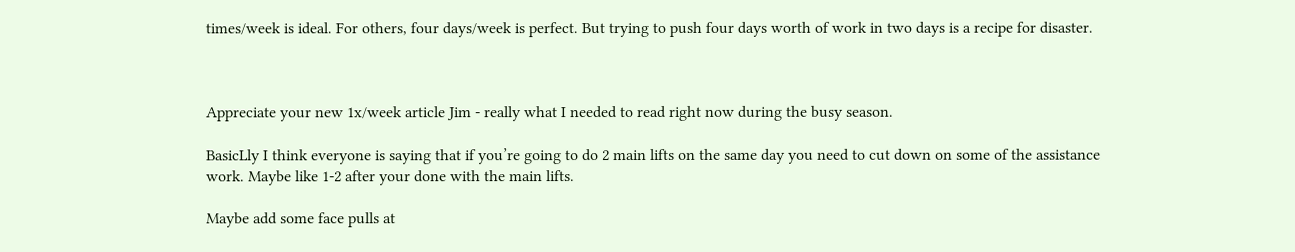times/week is ideal. For others, four days/week is perfect. But trying to push four days worth of work in two days is a recipe for disaster.



Appreciate your new 1x/week article Jim - really what I needed to read right now during the busy season.

BasicLly I think everyone is saying that if you’re going to do 2 main lifts on the same day you need to cut down on some of the assistance work. Maybe like 1-2 after your done with the main lifts.

Maybe add some face pulls at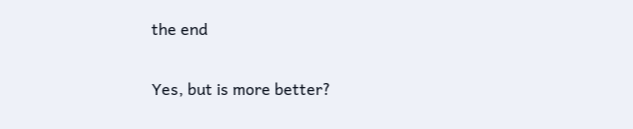the end

Yes, but is more better?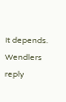It depends. Wendlers reply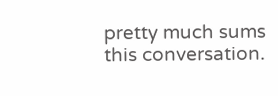pretty much sums this conversation.